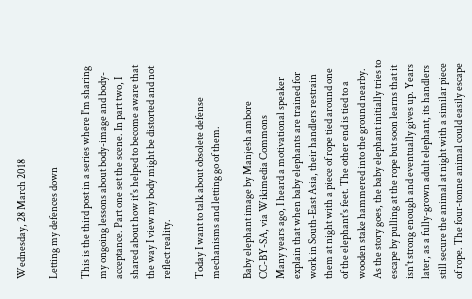Wednesday, 28 March 2018

Letting my defences down

This is the third post in a series where I'm sharing my ongoing lessons about body-image and body-acceptance. Part one set the scene. In part two, I shared about how it's helped to become aware that the way I view my body might be distorted and not reflect reality.

Today I want to talk about obsolete defense mechanisms and letting go of them.

Baby elephant image by Manjesh ambore
CC-BY-SA, via Wikimedia Commons
Many years ago, I heard a motivational speaker explain that when baby elephants are trained for work in South-East Asia, their handlers restrain them at night with a piece of rope tied around one of the elephant's feet. The other end is tied to a wooden stake hammered into the ground nearby. As the story goes, the baby elephant initially tries to escape by pulling at the rope but soon learns that it isn't strong enough and eventually gives up. Years later, as a fully-grown adult elephant, its handlers still secure the animal at night with a similar piece of rope. The four-tonne animal could easily escape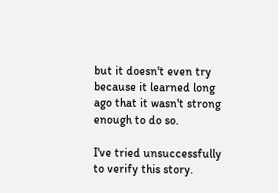but it doesn't even try because it learned long ago that it wasn't strong enough to do so.

I've tried unsuccessfully to verify this story.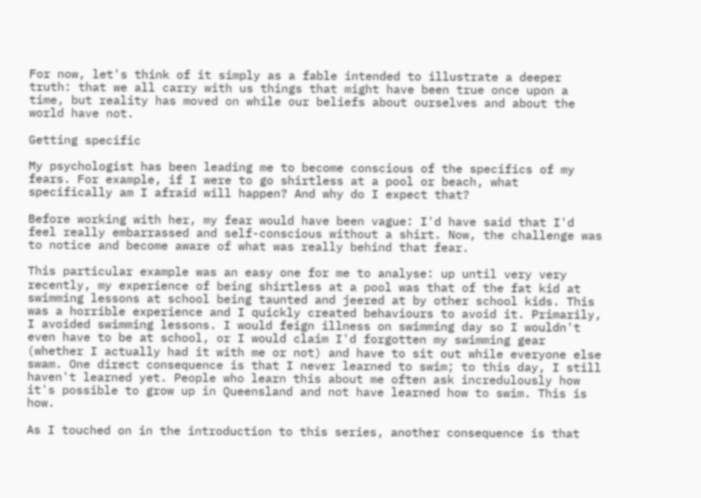For now, let's think of it simply as a fable intended to illustrate a deeper truth: that we all carry with us things that might have been true once upon a time, but reality has moved on while our beliefs about ourselves and about the world have not.

Getting specific

My psychologist has been leading me to become conscious of the specifics of my fears. For example, if I were to go shirtless at a pool or beach, what specifically am I afraid will happen? And why do I expect that?

Before working with her, my fear would have been vague: I'd have said that I'd feel really embarrassed and self-conscious without a shirt. Now, the challenge was to notice and become aware of what was really behind that fear.

This particular example was an easy one for me to analyse: up until very very recently, my experience of being shirtless at a pool was that of the fat kid at swimming lessons at school being taunted and jeered at by other school kids. This was a horrible experience and I quickly created behaviours to avoid it. Primarily, I avoided swimming lessons. I would feign illness on swimming day so I wouldn't even have to be at school, or I would claim I'd forgotten my swimming gear (whether I actually had it with me or not) and have to sit out while everyone else swam. One direct consequence is that I never learned to swim; to this day, I still haven't learned yet. People who learn this about me often ask incredulously how it's possible to grow up in Queensland and not have learned how to swim. This is how.

As I touched on in the introduction to this series, another consequence is that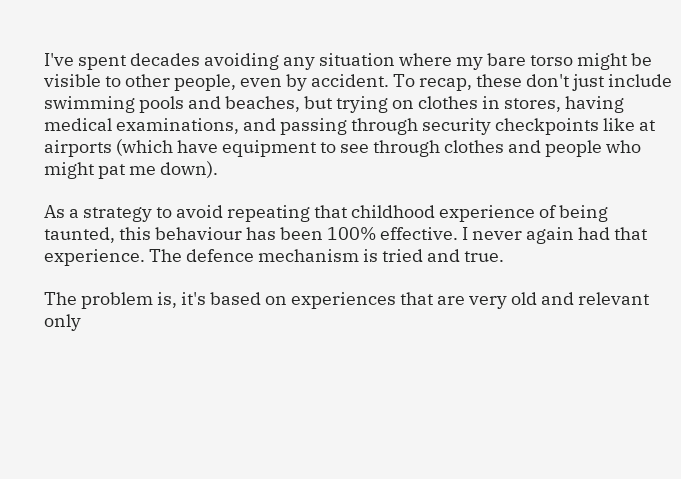I've spent decades avoiding any situation where my bare torso might be visible to other people, even by accident. To recap, these don't just include swimming pools and beaches, but trying on clothes in stores, having medical examinations, and passing through security checkpoints like at airports (which have equipment to see through clothes and people who might pat me down).

As a strategy to avoid repeating that childhood experience of being taunted, this behaviour has been 100% effective. I never again had that experience. The defence mechanism is tried and true.

The problem is, it's based on experiences that are very old and relevant only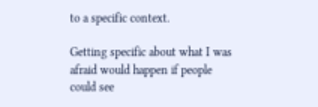to a specific context.

Getting specific about what I was afraid would happen if people could see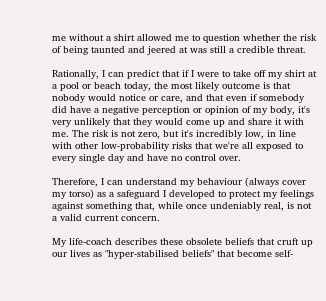me without a shirt allowed me to question whether the risk of being taunted and jeered at was still a credible threat.

Rationally, I can predict that if I were to take off my shirt at a pool or beach today, the most likely outcome is that nobody would notice or care, and that even if somebody did have a negative perception or opinion of my body, it's very unlikely that they would come up and share it with me. The risk is not zero, but it's incredibly low, in line with other low-probability risks that we're all exposed to every single day and have no control over.

Therefore, I can understand my behaviour (always cover my torso) as a safeguard I developed to protect my feelings against something that, while once undeniably real, is not a valid current concern.

My life-coach describes these obsolete beliefs that cruft up our lives as "hyper-stabilised beliefs" that become self-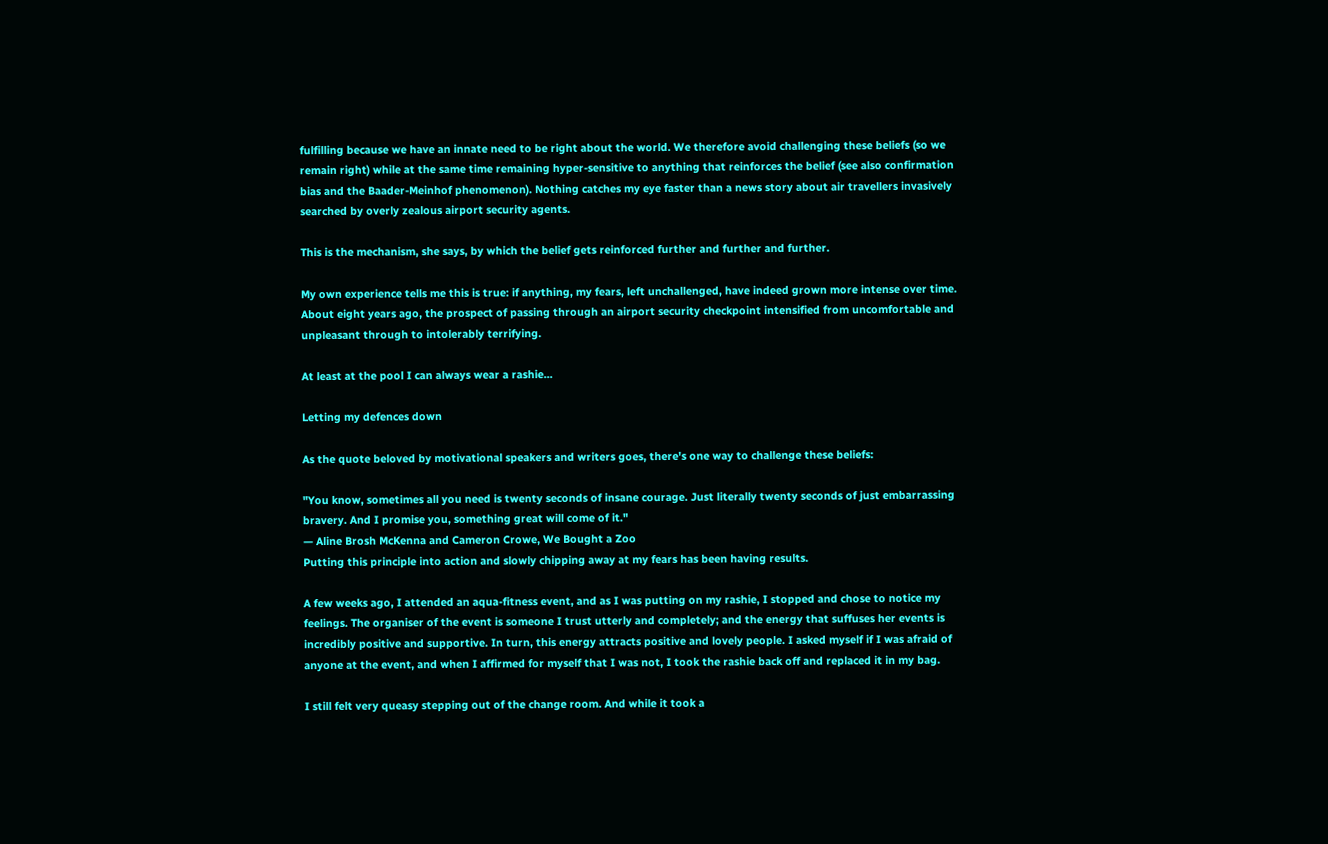fulfilling because we have an innate need to be right about the world. We therefore avoid challenging these beliefs (so we remain right) while at the same time remaining hyper-sensitive to anything that reinforces the belief (see also confirmation bias and the Baader-Meinhof phenomenon). Nothing catches my eye faster than a news story about air travellers invasively searched by overly zealous airport security agents.

This is the mechanism, she says, by which the belief gets reinforced further and further and further.

My own experience tells me this is true: if anything, my fears, left unchallenged, have indeed grown more intense over time. About eight years ago, the prospect of passing through an airport security checkpoint intensified from uncomfortable and unpleasant through to intolerably terrifying.

At least at the pool I can always wear a rashie...

Letting my defences down

As the quote beloved by motivational speakers and writers goes, there's one way to challenge these beliefs:

"You know, sometimes all you need is twenty seconds of insane courage. Just literally twenty seconds of just embarrassing bravery. And I promise you, something great will come of it."
— Aline Brosh McKenna and Cameron Crowe, We Bought a Zoo
Putting this principle into action and slowly chipping away at my fears has been having results.

A few weeks ago, I attended an aqua-fitness event, and as I was putting on my rashie, I stopped and chose to notice my feelings. The organiser of the event is someone I trust utterly and completely; and the energy that suffuses her events is incredibly positive and supportive. In turn, this energy attracts positive and lovely people. I asked myself if I was afraid of anyone at the event, and when I affirmed for myself that I was not, I took the rashie back off and replaced it in my bag.

I still felt very queasy stepping out of the change room. And while it took a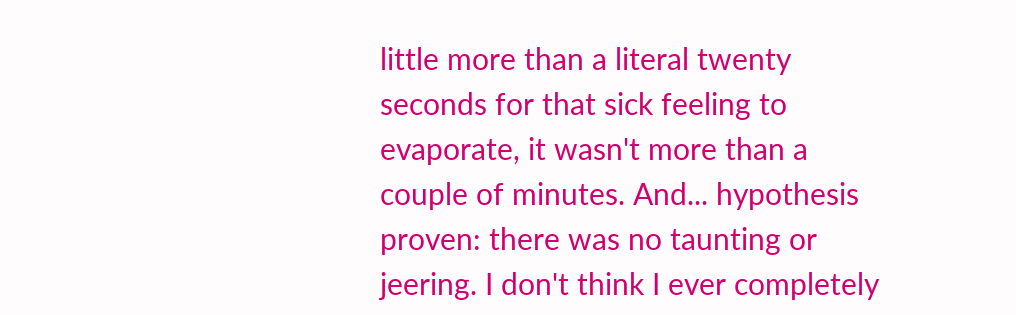little more than a literal twenty seconds for that sick feeling to evaporate, it wasn't more than a couple of minutes. And... hypothesis proven: there was no taunting or jeering. I don't think I ever completely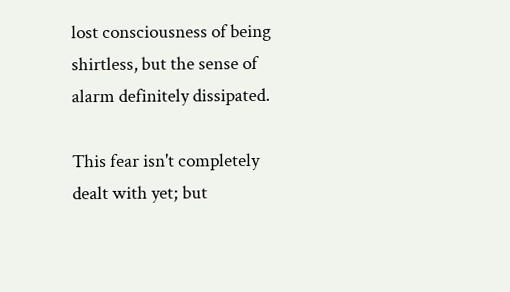lost consciousness of being shirtless, but the sense of alarm definitely dissipated.

This fear isn't completely dealt with yet; but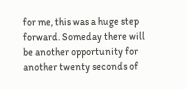for me, this was a huge step forward. Someday there will be another opportunity for another twenty seconds of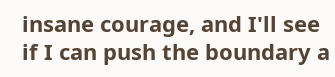insane courage, and I'll see if I can push the boundary a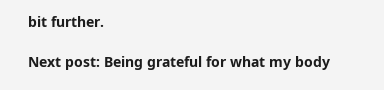bit further.

Next post: Being grateful for what my body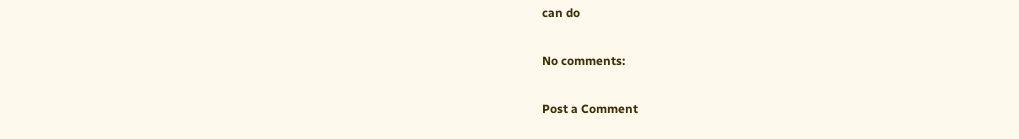can do

No comments:

Post a Comment